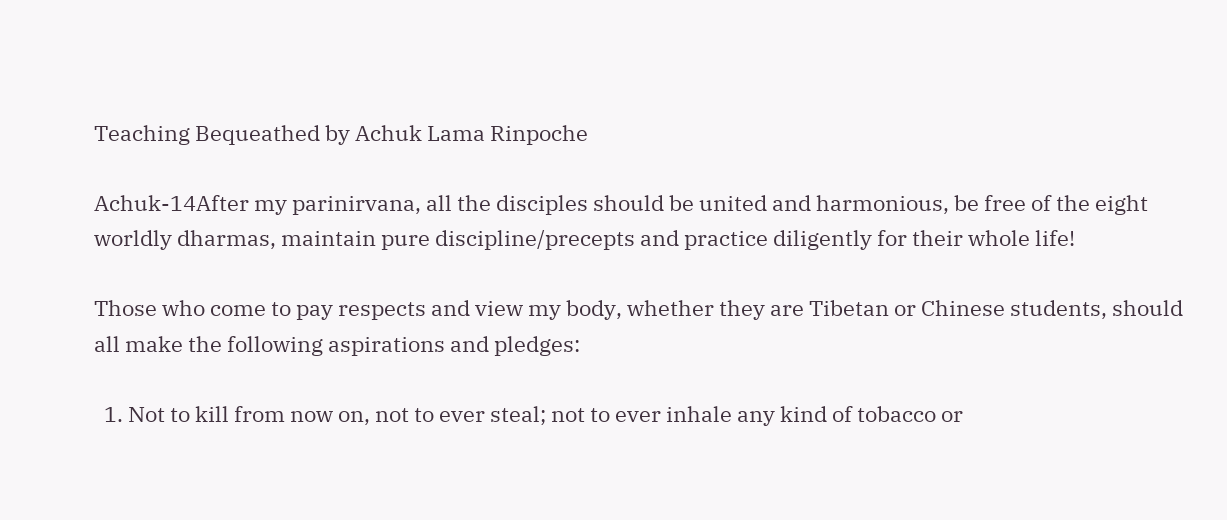Teaching Bequeathed by Achuk Lama Rinpoche

Achuk-14After my parinirvana, all the disciples should be united and harmonious, be free of the eight worldly dharmas, maintain pure discipline/precepts and practice diligently for their whole life!

Those who come to pay respects and view my body, whether they are Tibetan or Chinese students, should all make the following aspirations and pledges:

  1. Not to kill from now on, not to ever steal; not to ever inhale any kind of tobacco or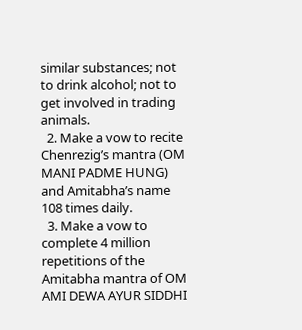similar substances; not to drink alcohol; not to get involved in trading animals.
  2. Make a vow to recite Chenrezig’s mantra (OM MANI PADME HUNG) and Amitabha’s name 108 times daily.
  3. Make a vow to complete 4 million repetitions of the Amitabha mantra of OM AMI DEWA AYUR SIDDHI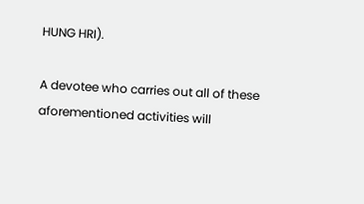HUNG HRI).

A devotee who carries out all of these aforementioned activities will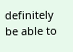definitely be able to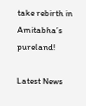take rebirth in Amitabha’s pureland!

Latest News